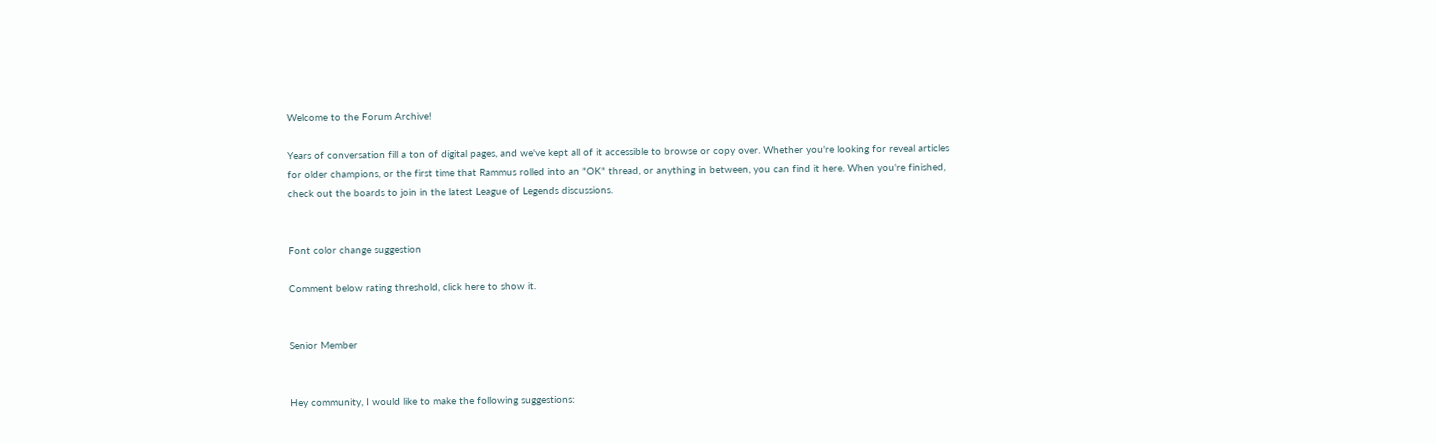Welcome to the Forum Archive!

Years of conversation fill a ton of digital pages, and we've kept all of it accessible to browse or copy over. Whether you're looking for reveal articles for older champions, or the first time that Rammus rolled into an "OK" thread, or anything in between, you can find it here. When you're finished, check out the boards to join in the latest League of Legends discussions.


Font color change suggestion

Comment below rating threshold, click here to show it.


Senior Member


Hey community, I would like to make the following suggestions: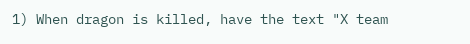1) When dragon is killed, have the text "X team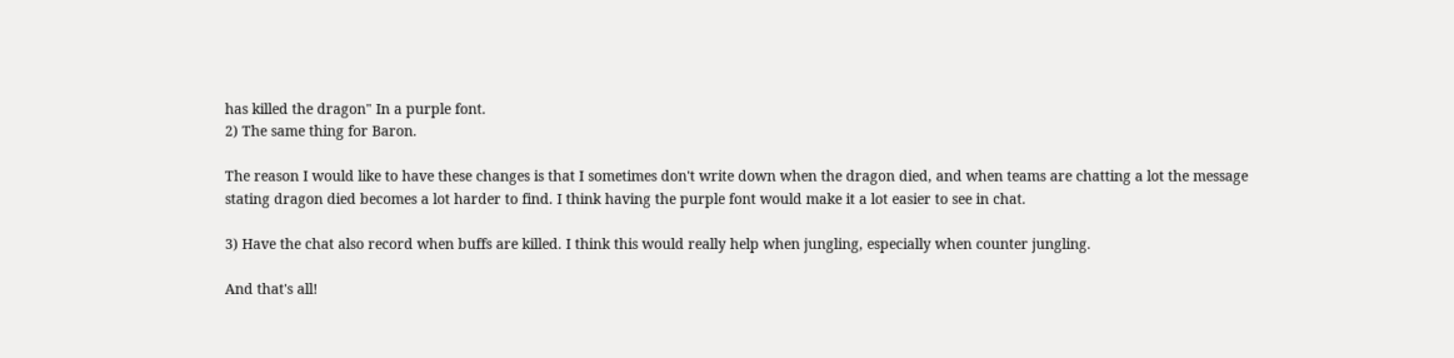has killed the dragon" In a purple font.
2) The same thing for Baron.

The reason I would like to have these changes is that I sometimes don't write down when the dragon died, and when teams are chatting a lot the message stating dragon died becomes a lot harder to find. I think having the purple font would make it a lot easier to see in chat.

3) Have the chat also record when buffs are killed. I think this would really help when jungling, especially when counter jungling.

And that's all!